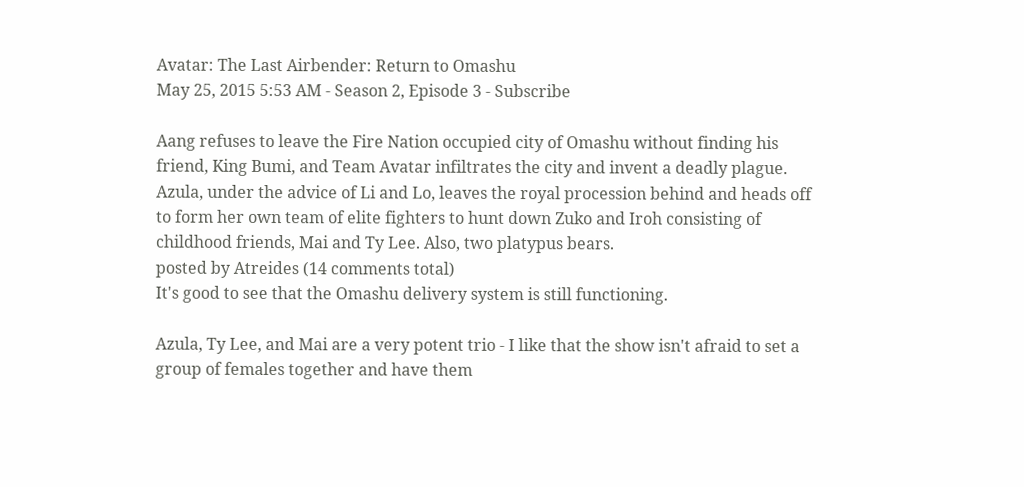Avatar: The Last Airbender: Return to Omashu
May 25, 2015 5:53 AM - Season 2, Episode 3 - Subscribe

Aang refuses to leave the Fire Nation occupied city of Omashu without finding his friend, King Bumi, and Team Avatar infiltrates the city and invent a deadly plague. Azula, under the advice of Li and Lo, leaves the royal procession behind and heads off to form her own team of elite fighters to hunt down Zuko and Iroh consisting of childhood friends, Mai and Ty Lee. Also, two platypus bears.
posted by Atreides (14 comments total)
It's good to see that the Omashu delivery system is still functioning.

Azula, Ty Lee, and Mai are a very potent trio - I like that the show isn't afraid to set a group of females together and have them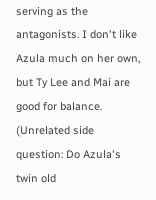serving as the antagonists. I don't like Azula much on her own, but Ty Lee and Mai are good for balance. (Unrelated side question: Do Azula's twin old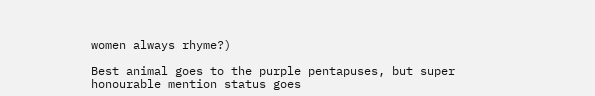women always rhyme?)

Best animal goes to the purple pentapuses, but super honourable mention status goes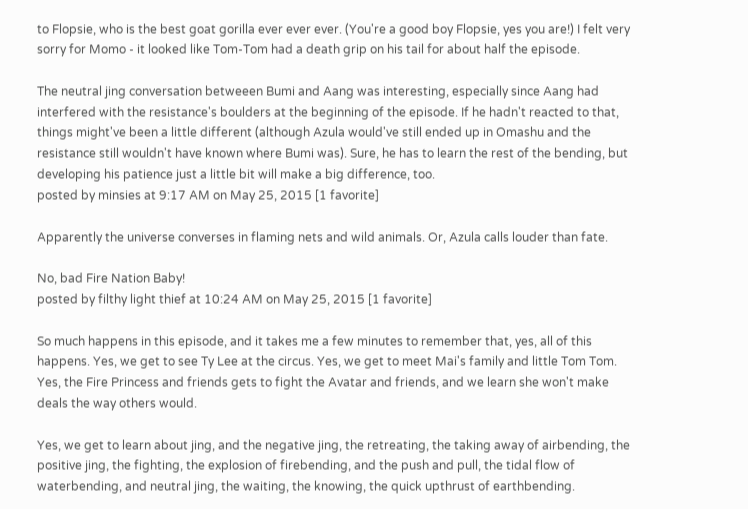to Flopsie, who is the best goat gorilla ever ever ever. (You're a good boy Flopsie, yes you are!) I felt very sorry for Momo - it looked like Tom-Tom had a death grip on his tail for about half the episode.

The neutral jing conversation betweeen Bumi and Aang was interesting, especially since Aang had interfered with the resistance's boulders at the beginning of the episode. If he hadn't reacted to that, things might've been a little different (although Azula would've still ended up in Omashu and the resistance still wouldn't have known where Bumi was). Sure, he has to learn the rest of the bending, but developing his patience just a little bit will make a big difference, too.
posted by minsies at 9:17 AM on May 25, 2015 [1 favorite]

Apparently the universe converses in flaming nets and wild animals. Or, Azula calls louder than fate.

No, bad Fire Nation Baby!
posted by filthy light thief at 10:24 AM on May 25, 2015 [1 favorite]

So much happens in this episode, and it takes me a few minutes to remember that, yes, all of this happens. Yes, we get to see Ty Lee at the circus. Yes, we get to meet Mai's family and little Tom Tom. Yes, the Fire Princess and friends gets to fight the Avatar and friends, and we learn she won't make deals the way others would.

Yes, we get to learn about jing, and the negative jing, the retreating, the taking away of airbending, the positive jing, the fighting, the explosion of firebending, and the push and pull, the tidal flow of waterbending, and neutral jing, the waiting, the knowing, the quick upthrust of earthbending.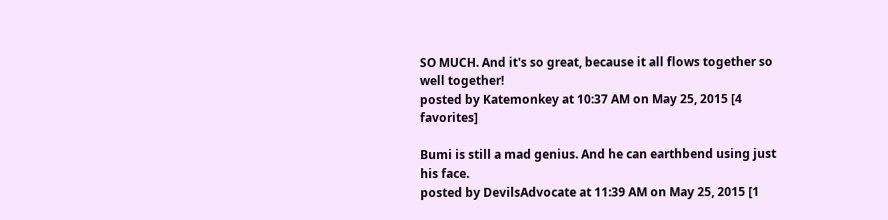SO MUCH. And it's so great, because it all flows together so well together!
posted by Katemonkey at 10:37 AM on May 25, 2015 [4 favorites]

Bumi is still a mad genius. And he can earthbend using just his face.
posted by DevilsAdvocate at 11:39 AM on May 25, 2015 [1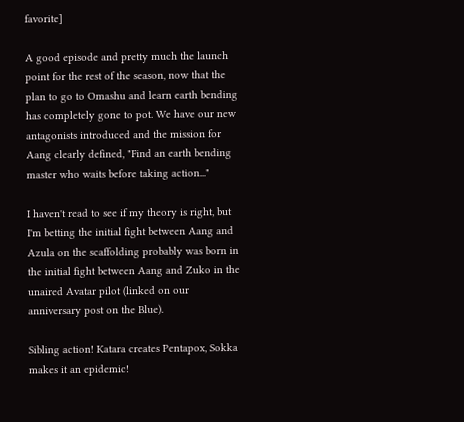favorite]

A good episode and pretty much the launch point for the rest of the season, now that the plan to go to Omashu and learn earth bending has completely gone to pot. We have our new antagonists introduced and the mission for Aang clearly defined, "Find an earth bending master who waits before taking action..."

I haven't read to see if my theory is right, but I'm betting the initial fight between Aang and Azula on the scaffolding probably was born in the initial fight between Aang and Zuko in the unaired Avatar pilot (linked on our anniversary post on the Blue).

Sibling action! Katara creates Pentapox, Sokka makes it an epidemic!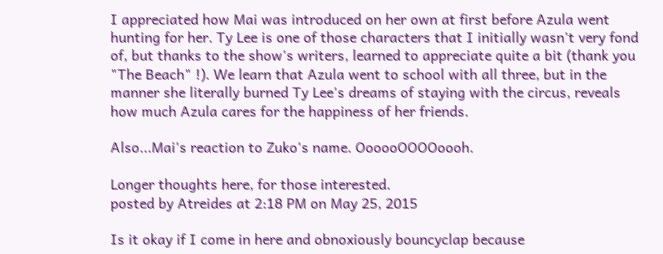I appreciated how Mai was introduced on her own at first before Azula went hunting for her. Ty Lee is one of those characters that I initially wasn't very fond of, but thanks to the show's writers, learned to appreciate quite a bit (thank you "The Beach" !). We learn that Azula went to school with all three, but in the manner she literally burned Ty Lee's dreams of staying with the circus, reveals how much Azula cares for the happiness of her friends.

Also...Mai's reaction to Zuko's name. OooooOOOOoooh.

Longer thoughts here, for those interested.
posted by Atreides at 2:18 PM on May 25, 2015

Is it okay if I come in here and obnoxiously bouncyclap because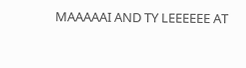MAAAAAI AND TY LEEEEEE AT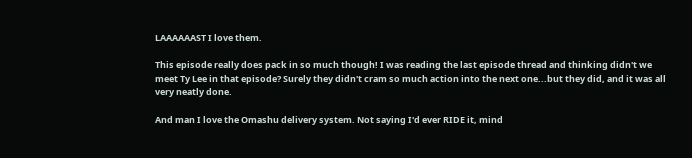LAAAAAAST I love them.

This episode really does pack in so much though! I was reading the last episode thread and thinking didn't we meet Ty Lee in that episode? Surely they didn't cram so much action into the next one...but they did, and it was all very neatly done.

And man I love the Omashu delivery system. Not saying I'd ever RIDE it, mind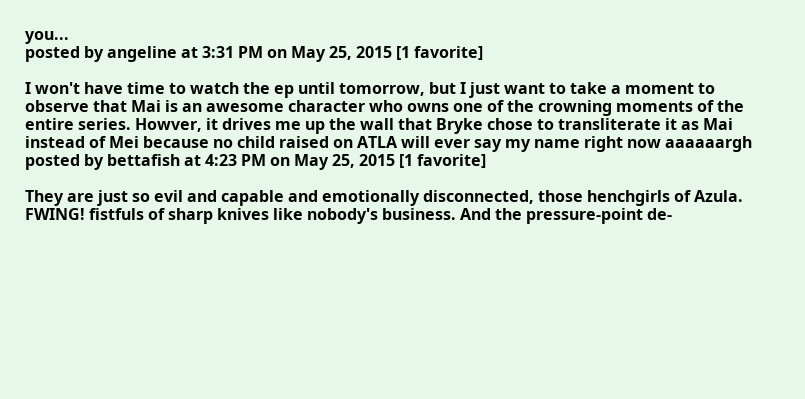you...
posted by angeline at 3:31 PM on May 25, 2015 [1 favorite]

I won't have time to watch the ep until tomorrow, but I just want to take a moment to observe that Mai is an awesome character who owns one of the crowning moments of the entire series. Howver, it drives me up the wall that Bryke chose to transliterate it as Mai instead of Mei because no child raised on ATLA will ever say my name right now aaaaaargh
posted by bettafish at 4:23 PM on May 25, 2015 [1 favorite]

They are just so evil and capable and emotionally disconnected, those henchgirls of Azula. FWING! fistfuls of sharp knives like nobody's business. And the pressure-point de-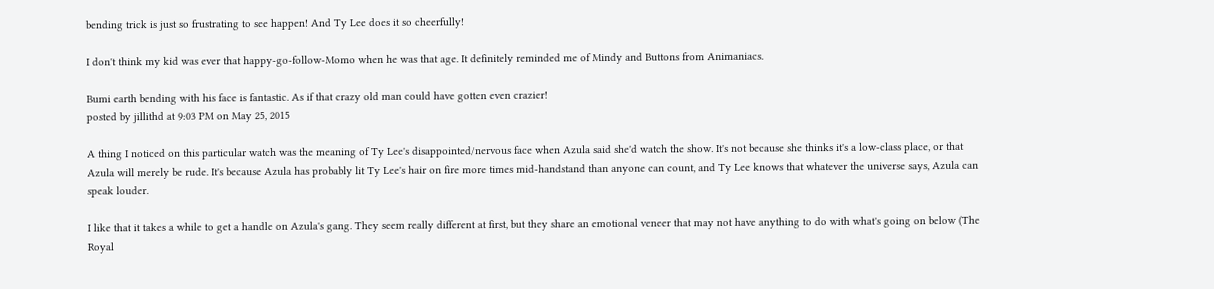bending trick is just so frustrating to see happen! And Ty Lee does it so cheerfully!

I don't think my kid was ever that happy-go-follow-Momo when he was that age. It definitely reminded me of Mindy and Buttons from Animaniacs.

Bumi earth bending with his face is fantastic. As if that crazy old man could have gotten even crazier!
posted by jillithd at 9:03 PM on May 25, 2015

A thing I noticed on this particular watch was the meaning of Ty Lee's disappointed/nervous face when Azula said she'd watch the show. It's not because she thinks it's a low-class place, or that Azula will merely be rude. It's because Azula has probably lit Ty Lee's hair on fire more times mid-handstand than anyone can count, and Ty Lee knows that whatever the universe says, Azula can speak louder.

I like that it takes a while to get a handle on Azula's gang. They seem really different at first, but they share an emotional veneer that may not have anything to do with what's going on below (The Royal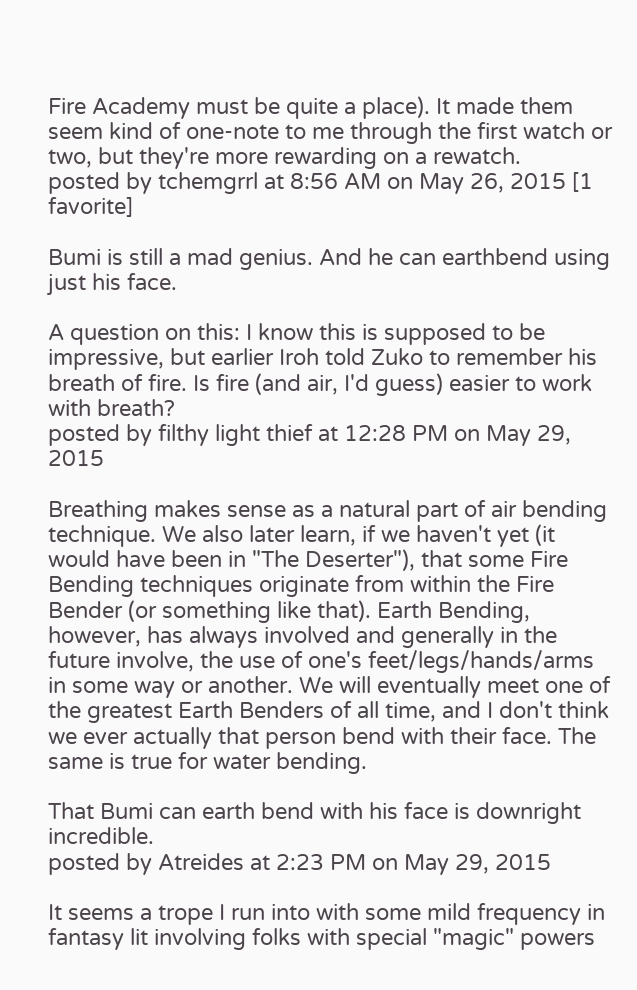Fire Academy must be quite a place). It made them seem kind of one-note to me through the first watch or two, but they're more rewarding on a rewatch.
posted by tchemgrrl at 8:56 AM on May 26, 2015 [1 favorite]

Bumi is still a mad genius. And he can earthbend using just his face.

A question on this: I know this is supposed to be impressive, but earlier Iroh told Zuko to remember his breath of fire. Is fire (and air, I'd guess) easier to work with breath?
posted by filthy light thief at 12:28 PM on May 29, 2015

Breathing makes sense as a natural part of air bending technique. We also later learn, if we haven't yet (it would have been in "The Deserter"), that some Fire Bending techniques originate from within the Fire Bender (or something like that). Earth Bending, however, has always involved and generally in the future involve, the use of one's feet/legs/hands/arms in some way or another. We will eventually meet one of the greatest Earth Benders of all time, and I don't think we ever actually that person bend with their face. The same is true for water bending.

That Bumi can earth bend with his face is downright incredible.
posted by Atreides at 2:23 PM on May 29, 2015

It seems a trope I run into with some mild frequency in fantasy lit involving folks with special "magic" powers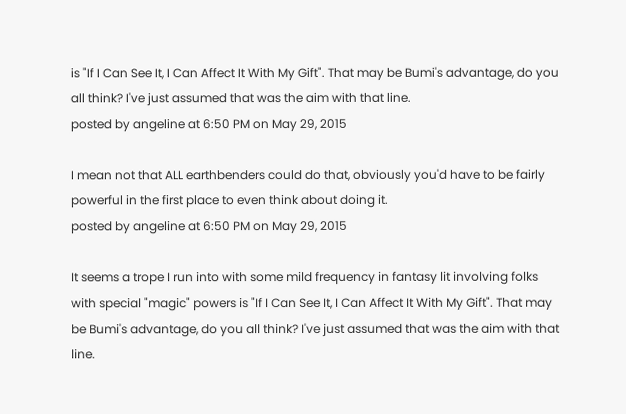is "If I Can See It, I Can Affect It With My Gift". That may be Bumi's advantage, do you all think? I've just assumed that was the aim with that line.
posted by angeline at 6:50 PM on May 29, 2015

I mean not that ALL earthbenders could do that, obviously you'd have to be fairly powerful in the first place to even think about doing it.
posted by angeline at 6:50 PM on May 29, 2015

It seems a trope I run into with some mild frequency in fantasy lit involving folks with special "magic" powers is "If I Can See It, I Can Affect It With My Gift". That may be Bumi's advantage, do you all think? I've just assumed that was the aim with that line.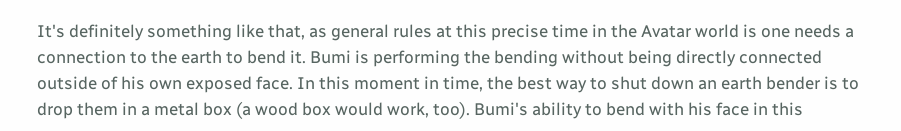It's definitely something like that, as general rules at this precise time in the Avatar world is one needs a connection to the earth to bend it. Bumi is performing the bending without being directly connected outside of his own exposed face. In this moment in time, the best way to shut down an earth bender is to drop them in a metal box (a wood box would work, too). Bumi's ability to bend with his face in this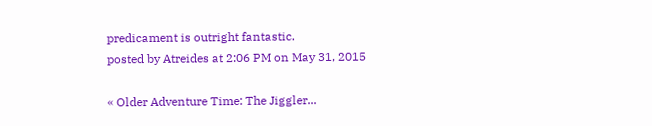predicament is outright fantastic.
posted by Atreides at 2:06 PM on May 31, 2015

« Older Adventure Time: The Jiggler...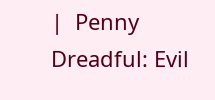|  Penny Dreadful: Evil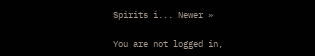Spirits i... Newer »

You are not logged in,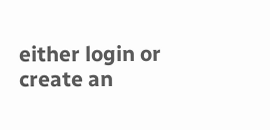either login or create an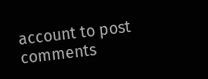account to post comments